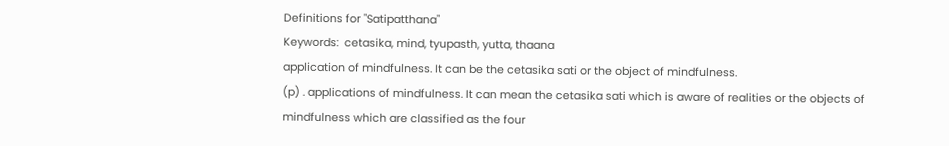Definitions for "Satipatthana"
Keywords:  cetasika, mind, tyupasth, yutta, thaana
application of mindfulness. It can be the cetasika sati or the object of mindfulness.
(p) . applications of mindfulness. It can mean the cetasika sati which is aware of realities or the objects of mindfulness which are classified as the four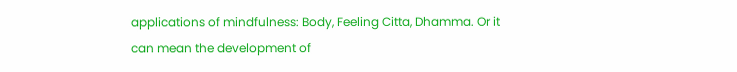applications of mindfulness: Body, Feeling Citta, Dhamma. Or it can mean the development of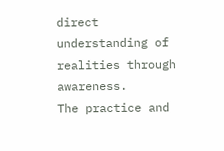direct understanding of realities through awareness.
The practice and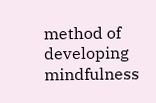method of developing mindfulness